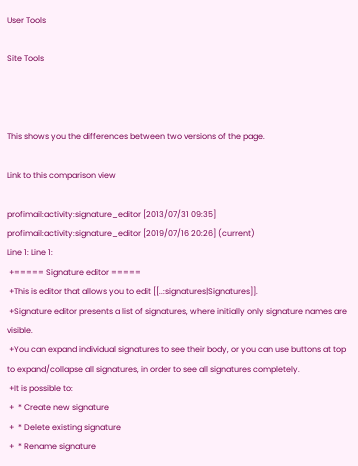User Tools

Site Tools



This shows you the differences between two versions of the page.

Link to this comparison view

profimail:activity:signature_editor [2013/07/31 09:35]
profimail:activity:signature_editor [2019/07/16 20:26] (current)
Line 1: Line 1:
 +===== Signature editor =====
 +This is editor that allows you to edit [[..:signatures|Signatures]].
 +Signature editor presents a list of signatures, where initially only signature names are visible.
 +You can expand individual signatures to see their body, or you can use buttons at top to expand/collapse all signatures, in order to see all signatures completely.
 +It is possible to:
 +  * Create new signature
 +  * Delete existing signature
 +  * Rename signature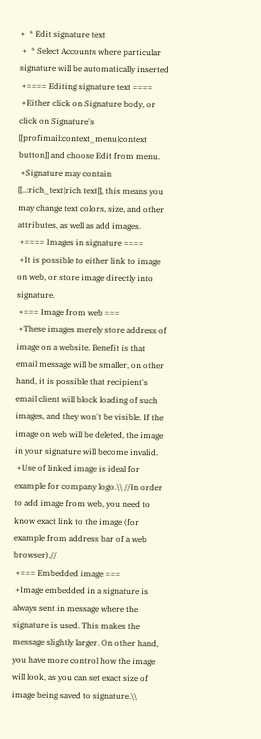+  * Edit signature text
 +  * Select Accounts where particular signature will be automatically inserted
 +==== Editing signature text ====
 +Either click on Signature body, or click on Signature's [[profimail:context_menu|context button]] and choose Edit from menu.
 +Signature may contain [[..:rich_text|rich text]], this means you may change text colors, size, and other attributes, as well as add images.
 +==== Images in signature ====
 +It is possible to either link to image on web, or store image directly into signature.
 +=== Image from web ===
 +These images merely store address of image on a website. Benefit is that email message will be smaller, on other hand, it is possible that recipient's email client will block loading of such images, and they won't be visible. If the image on web will be deleted, the image in your signature will become invalid.
 +Use of linked image is ideal for example for company logo.\\ //In order to add image from web, you need to know exact link to the image (for example from address bar of a web browser).//
 +=== Embedded image ===
 +Image embedded in a signature is always sent in message where the signature is used. This makes the message slightly larger. On other hand, you have more control how the image will look, as you can set exact size of image being saved to signature.\\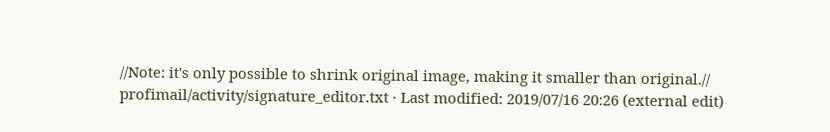//Note: it's only possible to shrink original image, making it smaller than original.//
profimail/activity/signature_editor.txt · Last modified: 2019/07/16 20:26 (external edit)